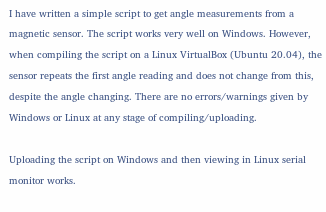I have written a simple script to get angle measurements from a magnetic sensor. The script works very well on Windows. However, when compiling the script on a Linux VirtualBox (Ubuntu 20.04), the sensor repeats the first angle reading and does not change from this, despite the angle changing. There are no errors/warnings given by Windows or Linux at any stage of compiling/uploading.

Uploading the script on Windows and then viewing in Linux serial monitor works.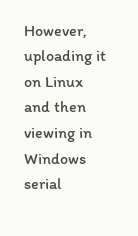However, uploading it on Linux and then viewing in Windows serial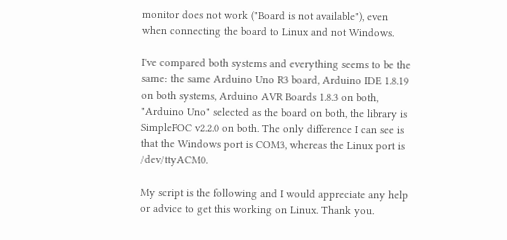monitor does not work ("Board is not available"), even when connecting the board to Linux and not Windows.

I've compared both systems and everything seems to be the same: the same Arduino Uno R3 board, Arduino IDE 1.8.19 on both systems, Arduino AVR Boards 1.8.3 on both, "Arduino Uno" selected as the board on both, the library is SimpleFOC v2.2.0 on both. The only difference I can see is that the Windows port is COM3, whereas the Linux port is /dev/ttyACM0.

My script is the following and I would appreciate any help or advice to get this working on Linux. Thank you.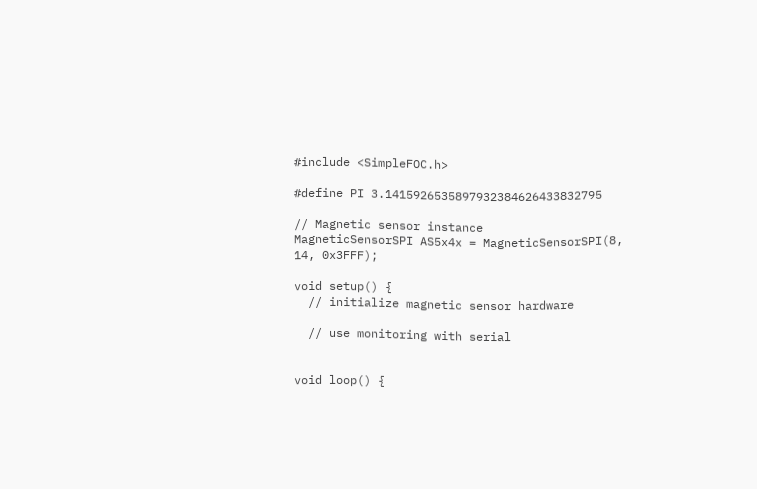#include <SimpleFOC.h>

#define PI 3.1415926535897932384626433832795

// Magnetic sensor instance
MagneticSensorSPI AS5x4x = MagneticSensorSPI(8, 14, 0x3FFF);

void setup() {
  // initialize magnetic sensor hardware

  // use monitoring with serial


void loop() {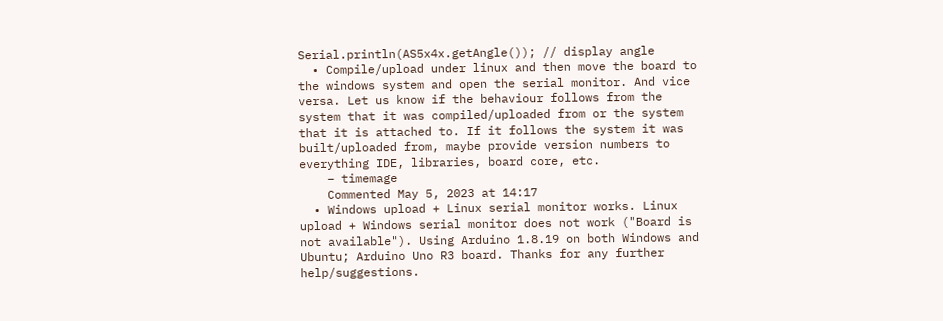Serial.println(AS5x4x.getAngle()); // display angle
  • Compile/upload under linux and then move the board to the windows system and open the serial monitor. And vice versa. Let us know if the behaviour follows from the system that it was compiled/uploaded from or the system that it is attached to. If it follows the system it was built/uploaded from, maybe provide version numbers to everything IDE, libraries, board core, etc.
    – timemage
    Commented May 5, 2023 at 14:17
  • Windows upload + Linux serial monitor works. Linux upload + Windows serial monitor does not work ("Board is not available"). Using Arduino 1.8.19 on both Windows and Ubuntu; Arduino Uno R3 board. Thanks for any further help/suggestions.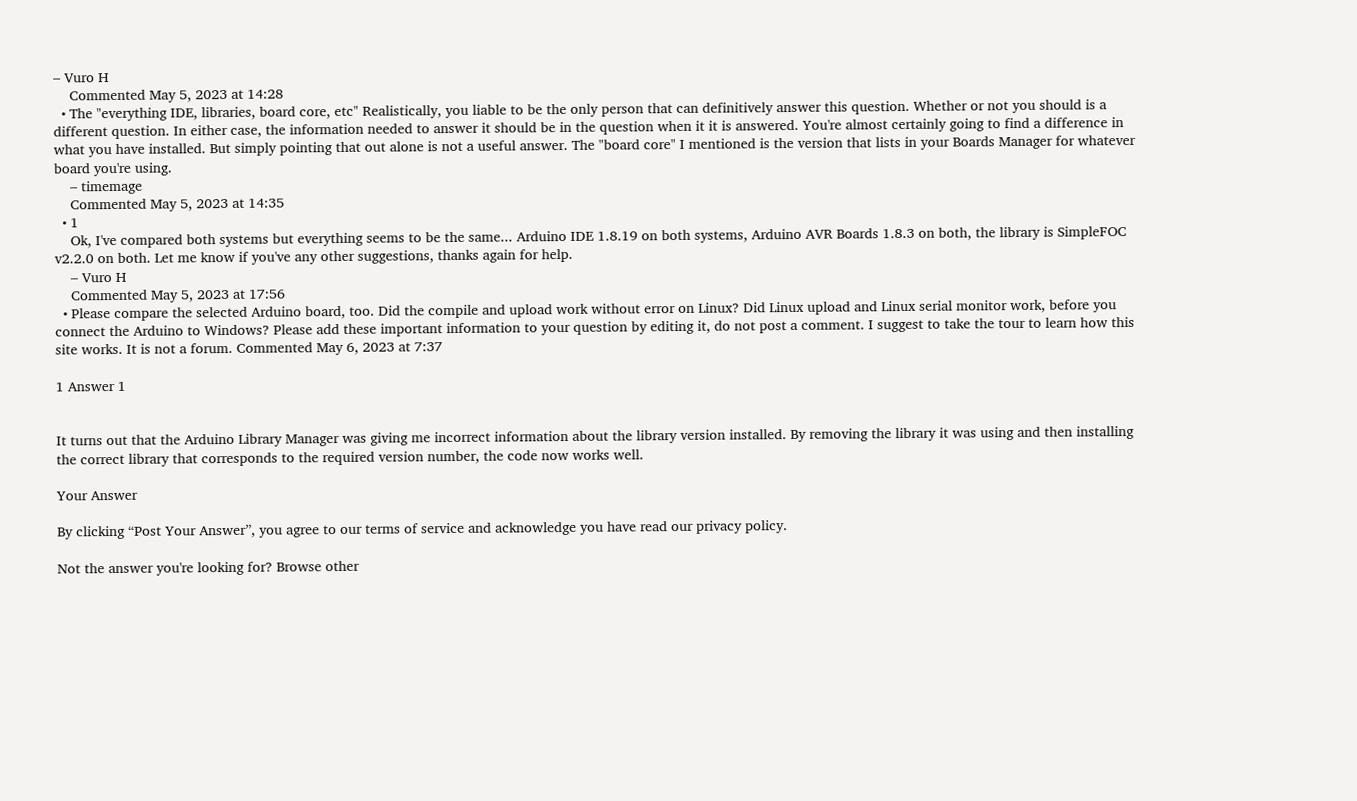– Vuro H
    Commented May 5, 2023 at 14:28
  • The "everything IDE, libraries, board core, etc" Realistically, you liable to be the only person that can definitively answer this question. Whether or not you should is a different question. In either case, the information needed to answer it should be in the question when it it is answered. You're almost certainly going to find a difference in what you have installed. But simply pointing that out alone is not a useful answer. The "board core" I mentioned is the version that lists in your Boards Manager for whatever board you're using.
    – timemage
    Commented May 5, 2023 at 14:35
  • 1
    Ok, I've compared both systems but everything seems to be the same... Arduino IDE 1.8.19 on both systems, Arduino AVR Boards 1.8.3 on both, the library is SimpleFOC v2.2.0 on both. Let me know if you've any other suggestions, thanks again for help.
    – Vuro H
    Commented May 5, 2023 at 17:56
  • Please compare the selected Arduino board, too. Did the compile and upload work without error on Linux? Did Linux upload and Linux serial monitor work, before you connect the Arduino to Windows? Please add these important information to your question by editing it, do not post a comment. I suggest to take the tour to learn how this site works. It is not a forum. Commented May 6, 2023 at 7:37

1 Answer 1


It turns out that the Arduino Library Manager was giving me incorrect information about the library version installed. By removing the library it was using and then installing the correct library that corresponds to the required version number, the code now works well.

Your Answer

By clicking “Post Your Answer”, you agree to our terms of service and acknowledge you have read our privacy policy.

Not the answer you're looking for? Browse other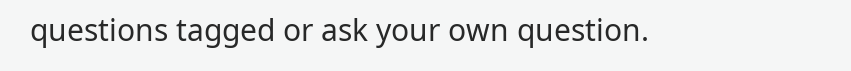questions tagged or ask your own question.